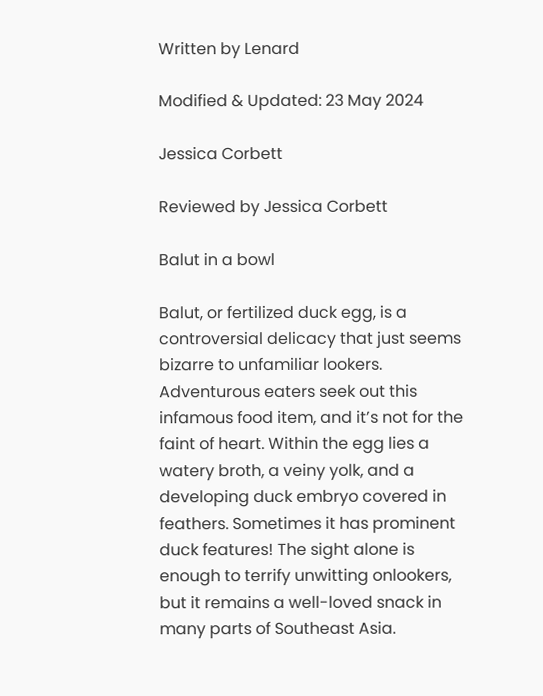Written by Lenard

Modified & Updated: 23 May 2024

Jessica Corbett

Reviewed by Jessica Corbett

Balut in a bowl

Balut, or fertilized duck egg, is a controversial delicacy that just seems bizarre to unfamiliar lookers. Adventurous eaters seek out this infamous food item, and it’s not for the faint of heart. Within the egg lies a watery broth, a veiny yolk, and a developing duck embryo covered in feathers. Sometimes it has prominent duck features! The sight alone is enough to terrify unwitting onlookers, but it remains a well-loved snack in many parts of Southeast Asia.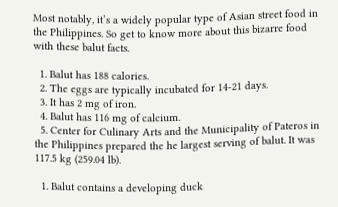Most notably, it’s a widely popular type of Asian street food in the Philippines. So get to know more about this bizarre food with these balut facts.

  1. Balut has 188 calories.
  2. The eggs are typically incubated for 14-21 days.
  3. It has 2 mg of iron.
  4. Balut has 116 mg of calcium.
  5. Center for Culinary Arts and the Municipality of Pateros in the Philippines prepared the he largest serving of balut. It was 117.5 kg (259.04 lb).

  1. Balut contains a developing duck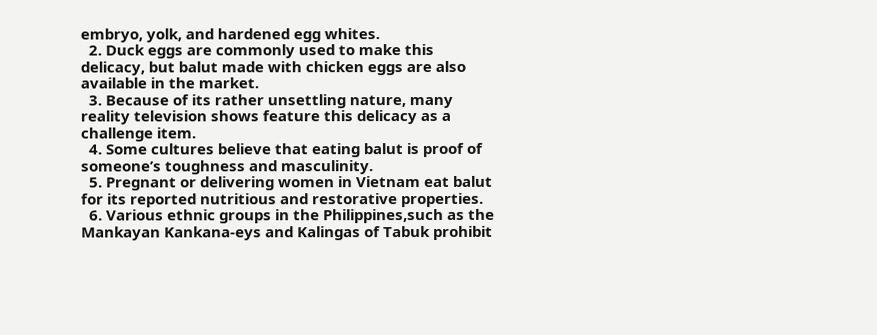embryo, yolk, and hardened egg whites.
  2. Duck eggs are commonly used to make this delicacy, but balut made with chicken eggs are also available in the market.
  3. Because of its rather unsettling nature, many reality television shows feature this delicacy as a challenge item.
  4. Some cultures believe that eating balut is proof of someone’s toughness and masculinity.
  5. Pregnant or delivering women in Vietnam eat balut for its reported nutritious and restorative properties.
  6. Various ethnic groups in the Philippines,such as the Mankayan Kankana-eys and Kalingas of Tabuk prohibit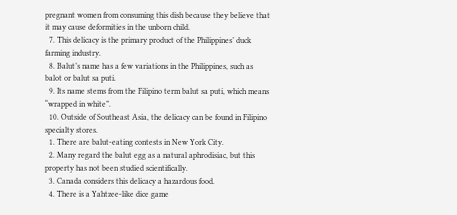pregnant women from consuming this dish because they believe that it may cause deformities in the unborn child.
  7. This delicacy is the primary product of the Philippines’ duck farming industry.
  8. Balut’s name has a few variations in the Philippines, such as balot or balut sa puti.
  9. Its name stems from the Filipino term balut sa puti, which means “wrapped in white”.
  10. Outside of Southeast Asia, the delicacy can be found in Filipino specialty stores.
  1. There are balut-eating contests in New York City.
  2. Many regard the balut egg as a natural aphrodisiac, but this property has not been studied scientifically.
  3. Canada considers this delicacy a hazardous food.
  4. There is a Yahtzee-like dice game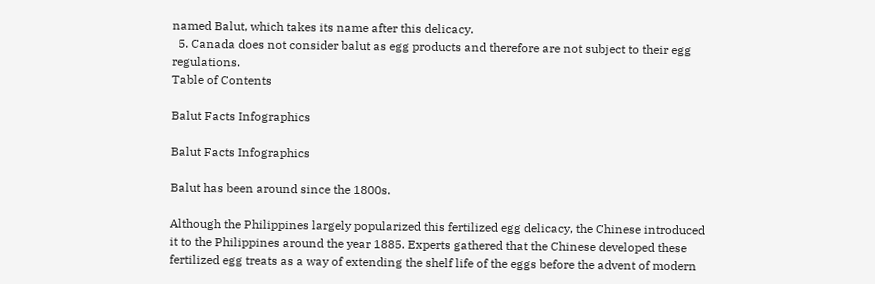named Balut, which takes its name after this delicacy.
  5. Canada does not consider balut as egg products and therefore are not subject to their egg regulations.
Table of Contents

Balut Facts Infographics

Balut Facts Infographics

Balut has been around since the 1800s.

Although the Philippines largely popularized this fertilized egg delicacy, the Chinese introduced it to the Philippines around the year 1885. Experts gathered that the Chinese developed these fertilized egg treats as a way of extending the shelf life of the eggs before the advent of modern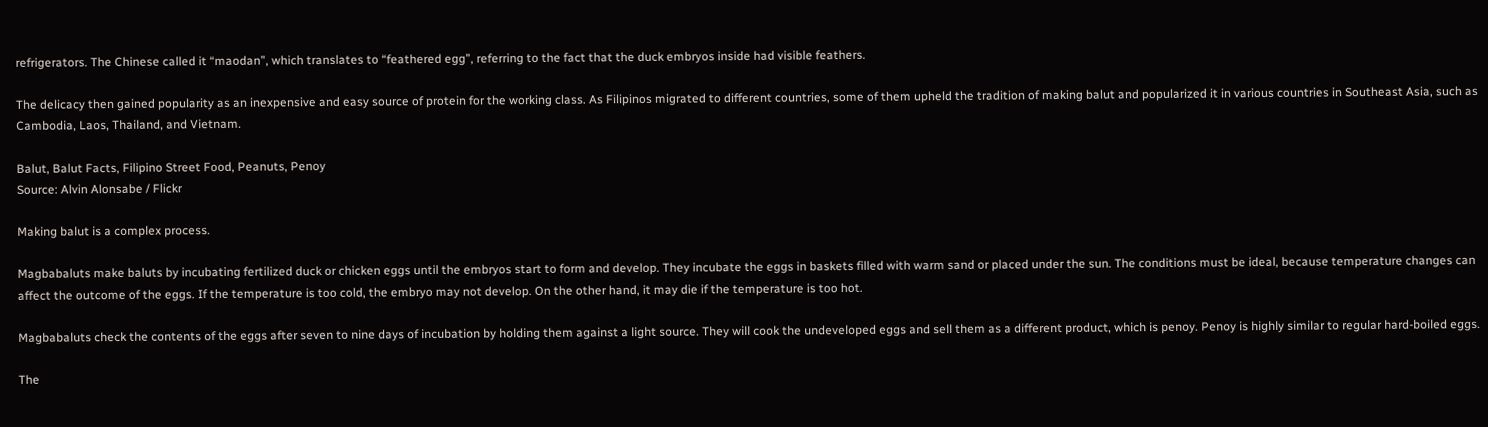refrigerators. The Chinese called it “maodan”, which translates to “feathered egg”, referring to the fact that the duck embryos inside had visible feathers.

The delicacy then gained popularity as an inexpensive and easy source of protein for the working class. As Filipinos migrated to different countries, some of them upheld the tradition of making balut and popularized it in various countries in Southeast Asia, such as Cambodia, Laos, Thailand, and Vietnam.

Balut, Balut Facts, Filipino Street Food, Peanuts, Penoy
Source: Alvin Alonsabe / Flickr

Making balut is a complex process.

Magbabaluts make baluts by incubating fertilized duck or chicken eggs until the embryos start to form and develop. They incubate the eggs in baskets filled with warm sand or placed under the sun. The conditions must be ideal, because temperature changes can affect the outcome of the eggs. If the temperature is too cold, the embryo may not develop. On the other hand, it may die if the temperature is too hot.

Magbabaluts check the contents of the eggs after seven to nine days of incubation by holding them against a light source. They will cook the undeveloped eggs and sell them as a different product, which is penoy. Penoy is highly similar to regular hard-boiled eggs.

The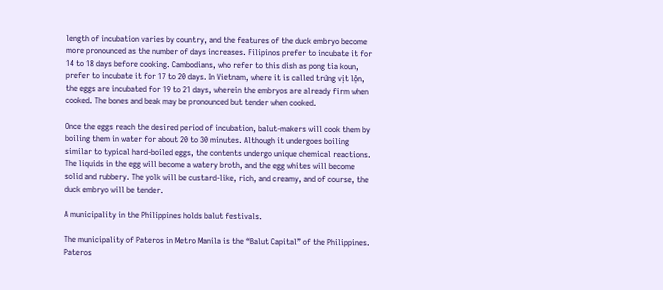length of incubation varies by country, and the features of the duck embryo become more pronounced as the number of days increases. Filipinos prefer to incubate it for 14 to 18 days before cooking. Cambodians, who refer to this dish as pong tia koun, prefer to incubate it for 17 to 20 days. In Vietnam, where it is called trứng vịt lộn, the eggs are incubated for 19 to 21 days, wherein the embryos are already firm when cooked. The bones and beak may be pronounced but tender when cooked.

Once the eggs reach the desired period of incubation, balut-makers will cook them by boiling them in water for about 20 to 30 minutes. Although it undergoes boiling similar to typical hard-boiled eggs, the contents undergo unique chemical reactions. The liquids in the egg will become a watery broth, and the egg whites will become solid and rubbery. The yolk will be custard-like, rich, and creamy, and of course, the duck embryo will be tender.

A municipality in the Philippines holds balut festivals.

The municipality of Pateros in Metro Manila is the “Balut Capital” of the Philippines. Pateros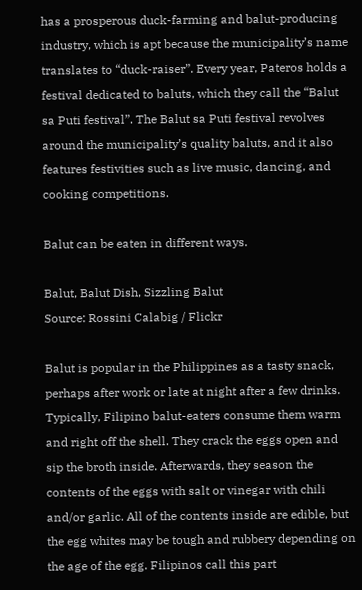has a prosperous duck-farming and balut-producing industry, which is apt because the municipality’s name translates to “duck-raiser”. Every year, Pateros holds a festival dedicated to baluts, which they call the “Balut sa Puti festival”. The Balut sa Puti festival revolves around the municipality’s quality baluts, and it also features festivities such as live music, dancing, and cooking competitions.

Balut can be eaten in different ways.

Balut, Balut Dish, Sizzling Balut
Source: Rossini Calabig / Flickr

Balut is popular in the Philippines as a tasty snack, perhaps after work or late at night after a few drinks. Typically, Filipino balut-eaters consume them warm and right off the shell. They crack the eggs open and sip the broth inside. Afterwards, they season the contents of the eggs with salt or vinegar with chili and/or garlic. All of the contents inside are edible, but the egg whites may be tough and rubbery depending on the age of the egg. Filipinos call this part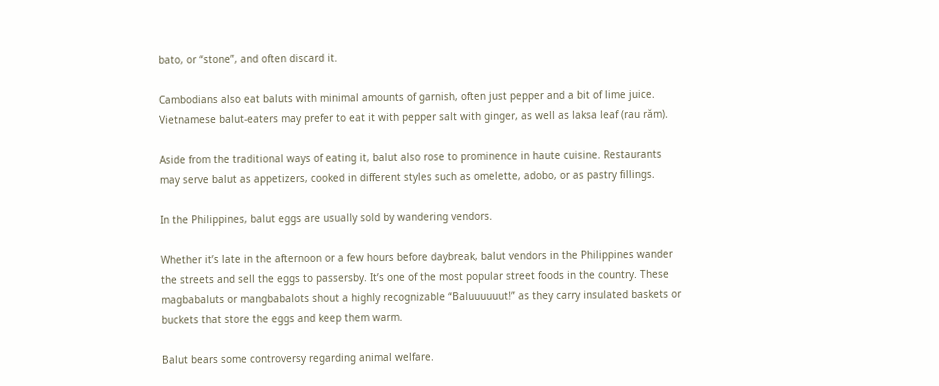bato, or “stone”, and often discard it.

Cambodians also eat baluts with minimal amounts of garnish, often just pepper and a bit of lime juice. Vietnamese balut-eaters may prefer to eat it with pepper salt with ginger, as well as laksa leaf (rau răm).

Aside from the traditional ways of eating it, balut also rose to prominence in haute cuisine. Restaurants may serve balut as appetizers, cooked in different styles such as omelette, adobo, or as pastry fillings.

In the Philippines, balut eggs are usually sold by wandering vendors.

Whether it’s late in the afternoon or a few hours before daybreak, balut vendors in the Philippines wander the streets and sell the eggs to passersby. It’s one of the most popular street foods in the country. These magbabaluts or mangbabalots shout a highly recognizable “Baluuuuuut!” as they carry insulated baskets or buckets that store the eggs and keep them warm.

Balut bears some controversy regarding animal welfare.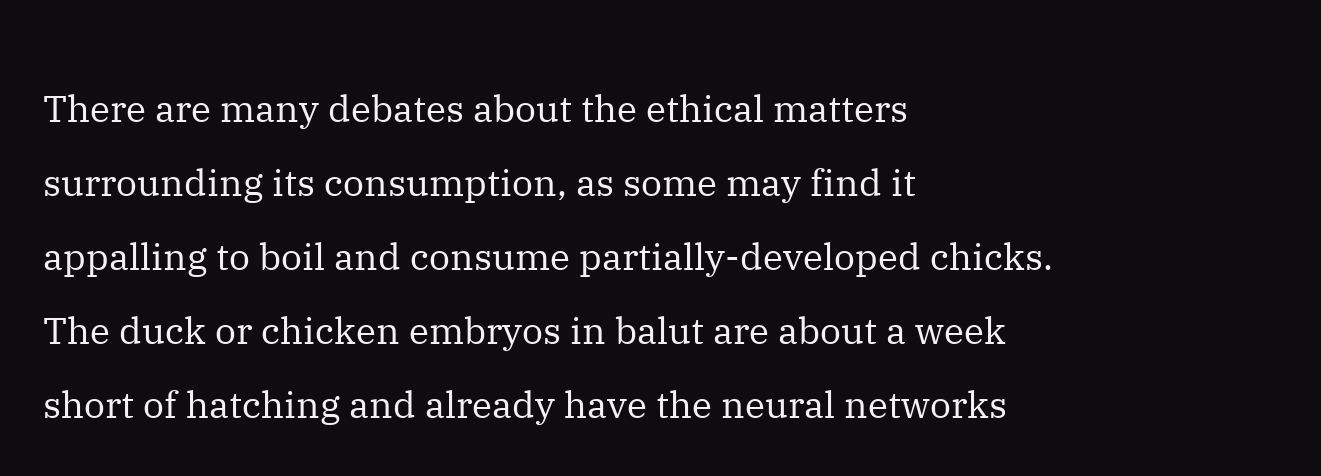There are many debates about the ethical matters surrounding its consumption, as some may find it appalling to boil and consume partially-developed chicks. The duck or chicken embryos in balut are about a week short of hatching and already have the neural networks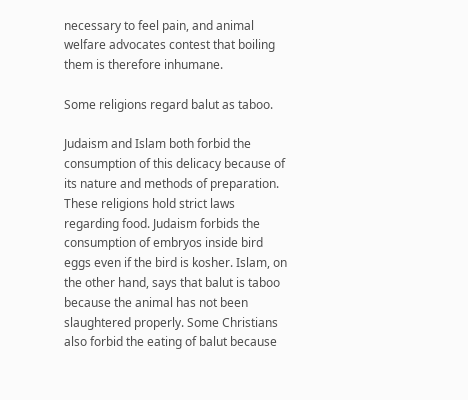necessary to feel pain, and animal welfare advocates contest that boiling them is therefore inhumane.

Some religions regard balut as taboo.

Judaism and Islam both forbid the consumption of this delicacy because of its nature and methods of preparation. These religions hold strict laws regarding food. Judaism forbids the consumption of embryos inside bird eggs even if the bird is kosher. Islam, on the other hand, says that balut is taboo because the animal has not been slaughtered properly. Some Christians also forbid the eating of balut because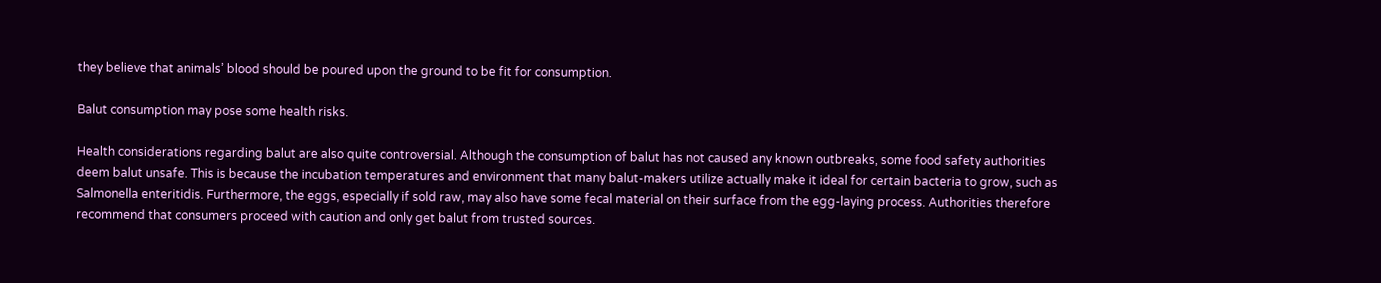they believe that animals’ blood should be poured upon the ground to be fit for consumption.

Balut consumption may pose some health risks.

Health considerations regarding balut are also quite controversial. Although the consumption of balut has not caused any known outbreaks, some food safety authorities deem balut unsafe. This is because the incubation temperatures and environment that many balut-makers utilize actually make it ideal for certain bacteria to grow, such as Salmonella enteritidis. Furthermore, the eggs, especially if sold raw, may also have some fecal material on their surface from the egg-laying process. Authorities therefore recommend that consumers proceed with caution and only get balut from trusted sources.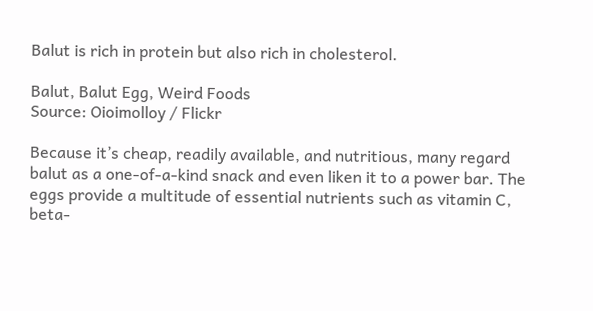Balut is rich in protein but also rich in cholesterol.

Balut, Balut Egg, Weird Foods
Source: Oioimolloy / Flickr

Because it’s cheap, readily available, and nutritious, many regard balut as a one-of-a-kind snack and even liken it to a power bar. The eggs provide a multitude of essential nutrients such as vitamin C, beta-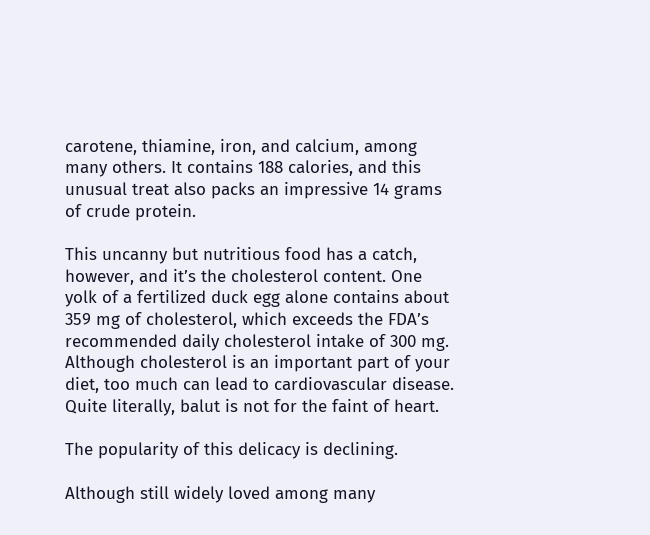carotene, thiamine, iron, and calcium, among many others. It contains 188 calories, and this unusual treat also packs an impressive 14 grams of crude protein.

This uncanny but nutritious food has a catch, however, and it’s the cholesterol content. One yolk of a fertilized duck egg alone contains about 359 mg of cholesterol, which exceeds the FDA’s recommended daily cholesterol intake of 300 mg. Although cholesterol is an important part of your diet, too much can lead to cardiovascular disease. Quite literally, balut is not for the faint of heart.

The popularity of this delicacy is declining.

Although still widely loved among many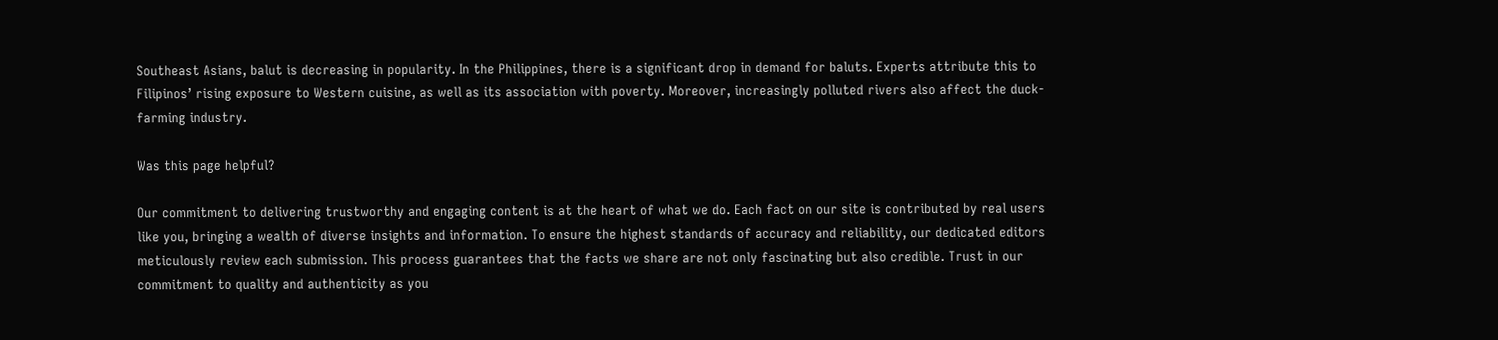Southeast Asians, balut is decreasing in popularity. In the Philippines, there is a significant drop in demand for baluts. Experts attribute this to Filipinos’ rising exposure to Western cuisine, as well as its association with poverty. Moreover, increasingly polluted rivers also affect the duck-farming industry.

Was this page helpful?

Our commitment to delivering trustworthy and engaging content is at the heart of what we do. Each fact on our site is contributed by real users like you, bringing a wealth of diverse insights and information. To ensure the highest standards of accuracy and reliability, our dedicated editors meticulously review each submission. This process guarantees that the facts we share are not only fascinating but also credible. Trust in our commitment to quality and authenticity as you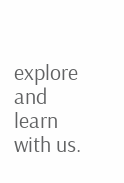explore and learn with us.